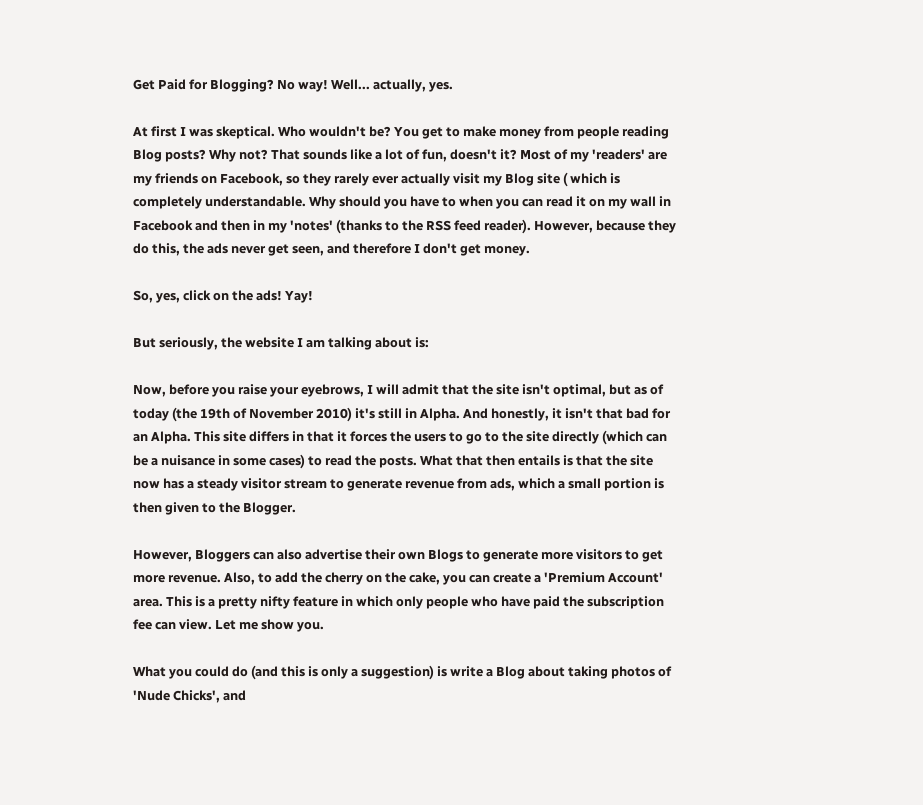Get Paid for Blogging? No way! Well... actually, yes.

At first I was skeptical. Who wouldn't be? You get to make money from people reading Blog posts? Why not? That sounds like a lot of fun, doesn't it? Most of my 'readers' are my friends on Facebook, so they rarely ever actually visit my Blog site ( which is completely understandable. Why should you have to when you can read it on my wall in Facebook and then in my 'notes' (thanks to the RSS feed reader). However, because they do this, the ads never get seen, and therefore I don't get money.

So, yes, click on the ads! Yay!

But seriously, the website I am talking about is:

Now, before you raise your eyebrows, I will admit that the site isn't optimal, but as of today (the 19th of November 2010) it's still in Alpha. And honestly, it isn't that bad for an Alpha. This site differs in that it forces the users to go to the site directly (which can be a nuisance in some cases) to read the posts. What that then entails is that the site now has a steady visitor stream to generate revenue from ads, which a small portion is then given to the Blogger.

However, Bloggers can also advertise their own Blogs to generate more visitors to get more revenue. Also, to add the cherry on the cake, you can create a 'Premium Account' area. This is a pretty nifty feature in which only people who have paid the subscription fee can view. Let me show you.

What you could do (and this is only a suggestion) is write a Blog about taking photos of 'Nude Chicks', and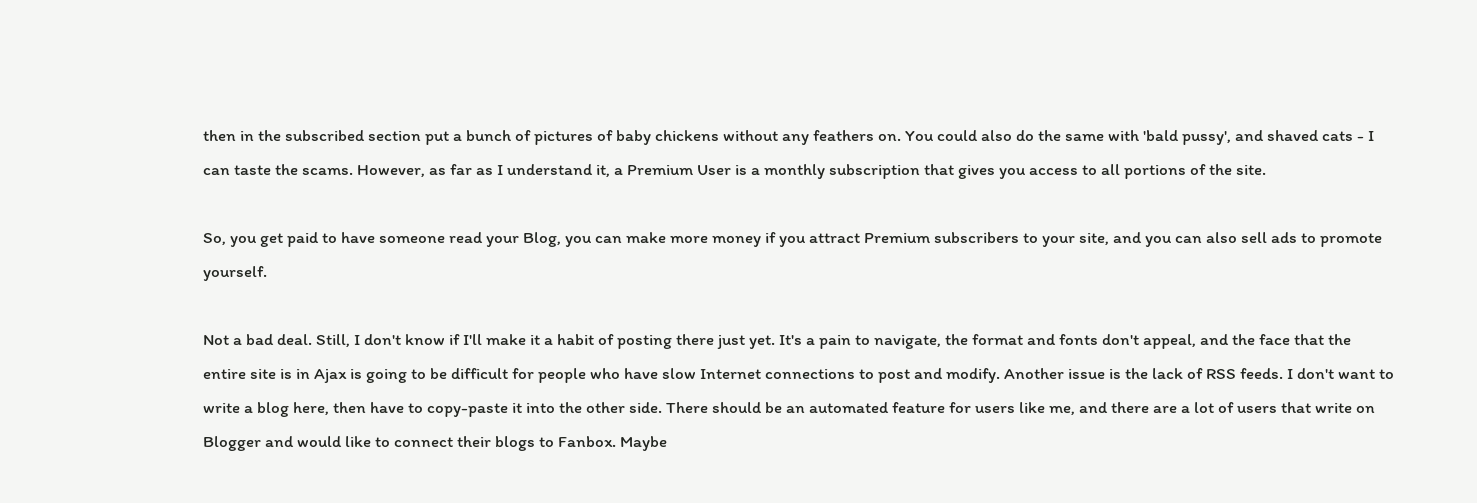then in the subscribed section put a bunch of pictures of baby chickens without any feathers on. You could also do the same with 'bald pussy', and shaved cats - I can taste the scams. However, as far as I understand it, a Premium User is a monthly subscription that gives you access to all portions of the site.

So, you get paid to have someone read your Blog, you can make more money if you attract Premium subscribers to your site, and you can also sell ads to promote yourself.

Not a bad deal. Still, I don't know if I'll make it a habit of posting there just yet. It's a pain to navigate, the format and fonts don't appeal, and the face that the entire site is in Ajax is going to be difficult for people who have slow Internet connections to post and modify. Another issue is the lack of RSS feeds. I don't want to write a blog here, then have to copy-paste it into the other side. There should be an automated feature for users like me, and there are a lot of users that write on Blogger and would like to connect their blogs to Fanbox. Maybe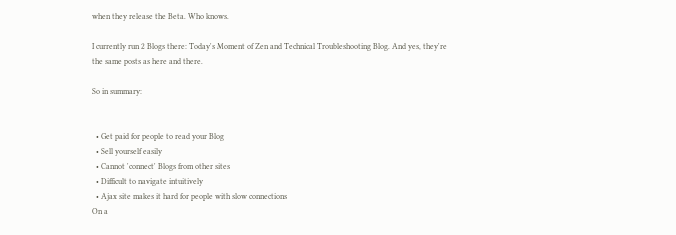when they release the Beta. Who knows.

I currently run 2 Blogs there: Today's Moment of Zen and Technical Troubleshooting Blog. And yes, they're the same posts as here and there.

So in summary:


  • Get paid for people to read your Blog
  • Sell yourself easily
  • Cannot 'connect' Blogs from other sites
  • Difficult to navigate intuitively
  • Ajax site makes it hard for people with slow connections
On a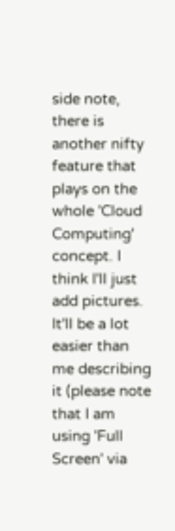side note, there is another nifty feature that plays on the whole 'Cloud Computing' concept. I think I'll just add pictures. It'll be a lot easier than me describing it (please note that I am using 'Full Screen' via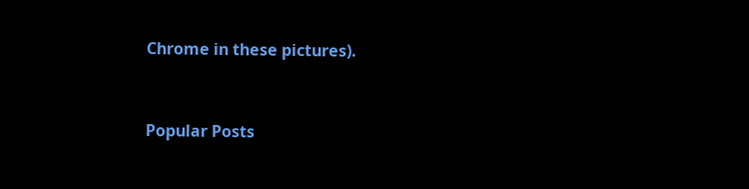Chrome in these pictures).


Popular Posts